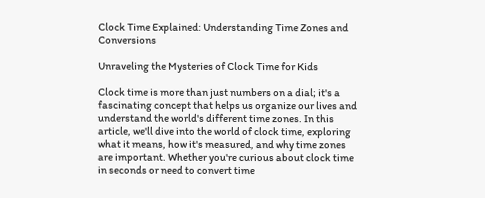Clock Time Explained: Understanding Time Zones and Conversions

Unraveling the Mysteries of Clock Time for Kids

Clock time is more than just numbers on a dial; it's a fascinating concept that helps us organize our lives and understand the world's different time zones. In this article, we'll dive into the world of clock time, exploring what it means, how it's measured, and why time zones are important. Whether you're curious about clock time in seconds or need to convert time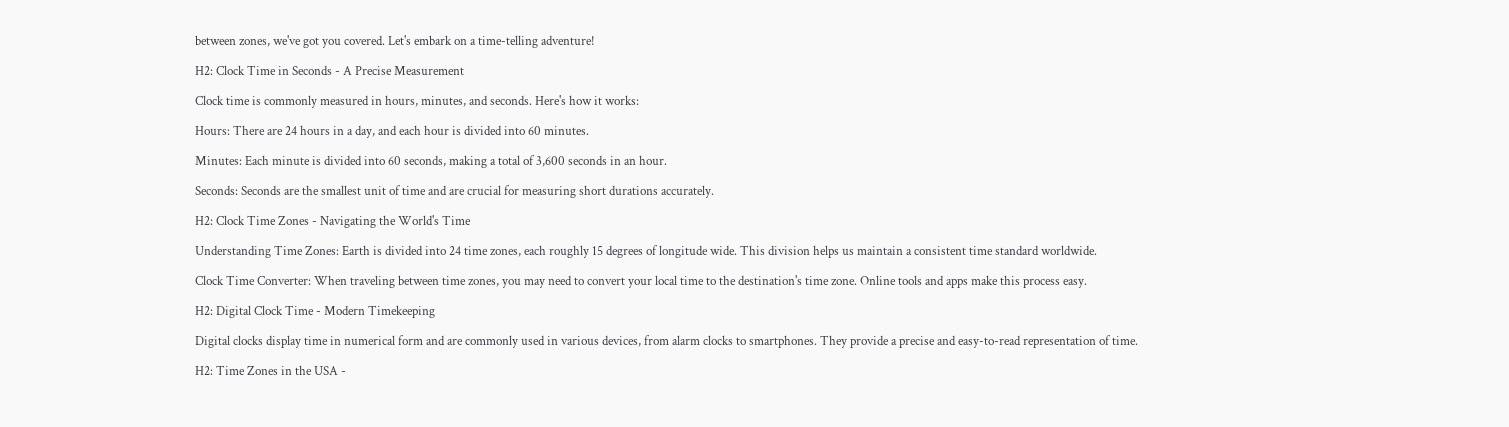between zones, we've got you covered. Let's embark on a time-telling adventure!

H2: Clock Time in Seconds - A Precise Measurement

Clock time is commonly measured in hours, minutes, and seconds. Here's how it works:

Hours: There are 24 hours in a day, and each hour is divided into 60 minutes.

Minutes: Each minute is divided into 60 seconds, making a total of 3,600 seconds in an hour.

Seconds: Seconds are the smallest unit of time and are crucial for measuring short durations accurately.

H2: Clock Time Zones - Navigating the World's Time

Understanding Time Zones: Earth is divided into 24 time zones, each roughly 15 degrees of longitude wide. This division helps us maintain a consistent time standard worldwide.

Clock Time Converter: When traveling between time zones, you may need to convert your local time to the destination's time zone. Online tools and apps make this process easy.

H2: Digital Clock Time - Modern Timekeeping

Digital clocks display time in numerical form and are commonly used in various devices, from alarm clocks to smartphones. They provide a precise and easy-to-read representation of time.

H2: Time Zones in the USA -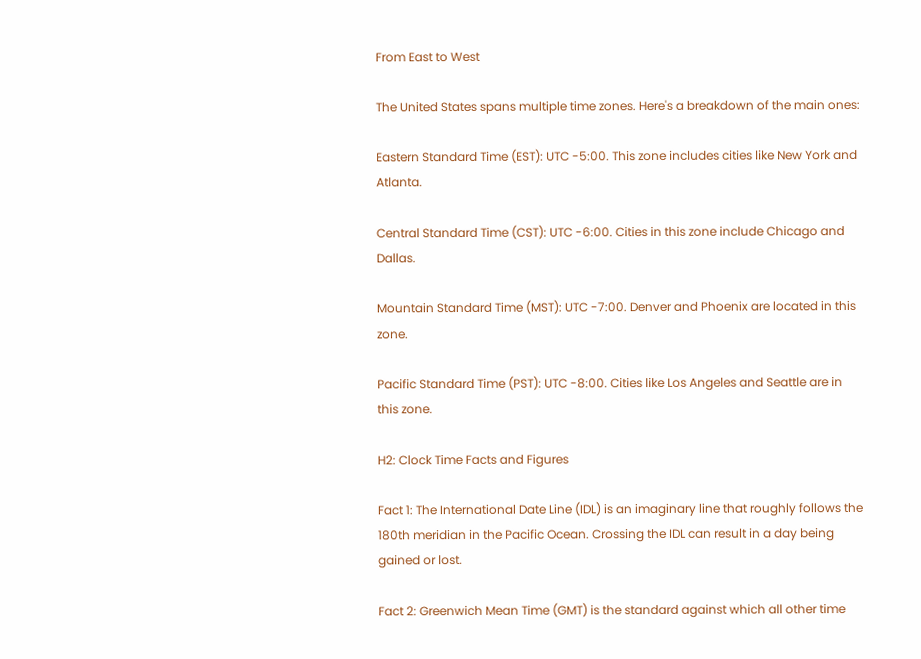From East to West

The United States spans multiple time zones. Here's a breakdown of the main ones:

Eastern Standard Time (EST): UTC -5:00. This zone includes cities like New York and Atlanta.

Central Standard Time (CST): UTC -6:00. Cities in this zone include Chicago and Dallas.

Mountain Standard Time (MST): UTC -7:00. Denver and Phoenix are located in this zone.

Pacific Standard Time (PST): UTC -8:00. Cities like Los Angeles and Seattle are in this zone.

H2: Clock Time Facts and Figures

Fact 1: The International Date Line (IDL) is an imaginary line that roughly follows the 180th meridian in the Pacific Ocean. Crossing the IDL can result in a day being gained or lost.

Fact 2: Greenwich Mean Time (GMT) is the standard against which all other time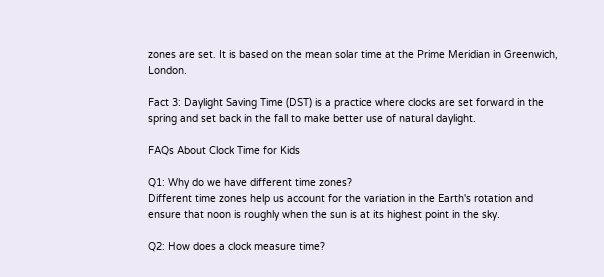zones are set. It is based on the mean solar time at the Prime Meridian in Greenwich, London.

Fact 3: Daylight Saving Time (DST) is a practice where clocks are set forward in the spring and set back in the fall to make better use of natural daylight.

FAQs About Clock Time for Kids

Q1: Why do we have different time zones?
Different time zones help us account for the variation in the Earth's rotation and ensure that noon is roughly when the sun is at its highest point in the sky.

Q2: How does a clock measure time?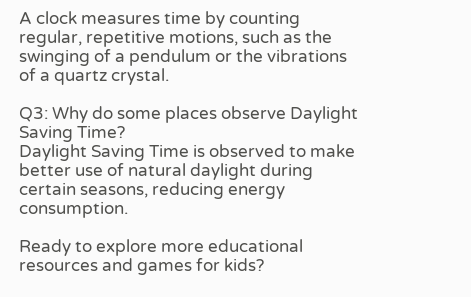A clock measures time by counting regular, repetitive motions, such as the swinging of a pendulum or the vibrations of a quartz crystal.

Q3: Why do some places observe Daylight Saving Time?
Daylight Saving Time is observed to make better use of natural daylight during certain seasons, reducing energy consumption.

Ready to explore more educational resources and games for kids?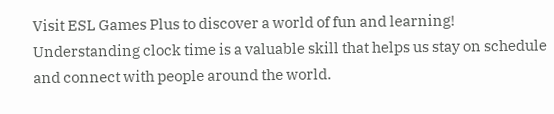Visit ESL Games Plus to discover a world of fun and learning! Understanding clock time is a valuable skill that helps us stay on schedule and connect with people around the world.